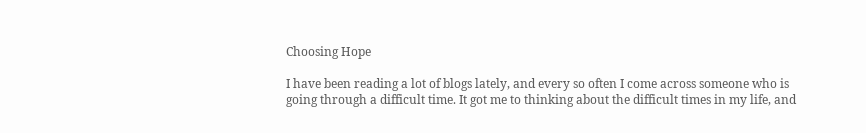Choosing Hope

I have been reading a lot of blogs lately, and every so often I come across someone who is going through a difficult time. It got me to thinking about the difficult times in my life, and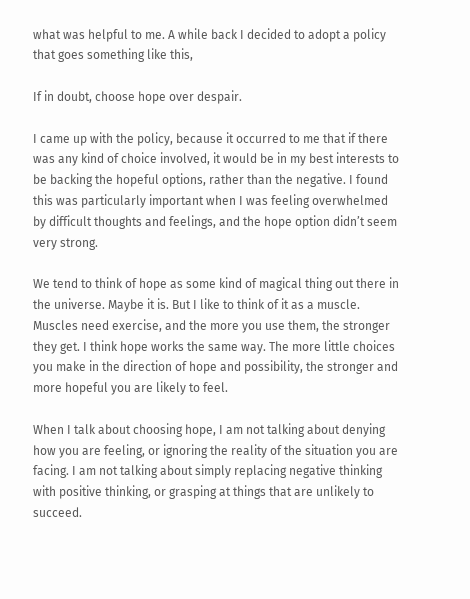what was helpful to me. A while back I decided to adopt a policy that goes something like this,

If in doubt, choose hope over despair.

I came up with the policy, because it occurred to me that if there was any kind of choice involved, it would be in my best interests to be backing the hopeful options, rather than the negative. I found this was particularly important when I was feeling overwhelmed by difficult thoughts and feelings, and the hope option didn’t seem very strong.

We tend to think of hope as some kind of magical thing out there in the universe. Maybe it is. But I like to think of it as a muscle. Muscles need exercise, and the more you use them, the stronger they get. I think hope works the same way. The more little choices you make in the direction of hope and possibility, the stronger and more hopeful you are likely to feel.

When I talk about choosing hope, I am not talking about denying how you are feeling, or ignoring the reality of the situation you are facing. I am not talking about simply replacing negative thinking with positive thinking, or grasping at things that are unlikely to succeed.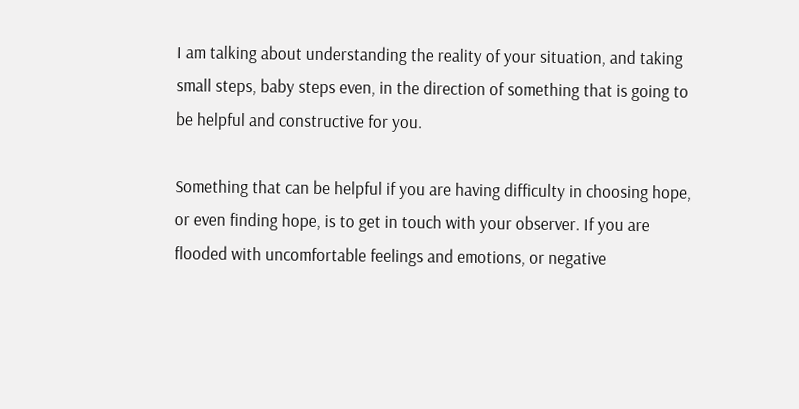I am talking about understanding the reality of your situation, and taking small steps, baby steps even, in the direction of something that is going to be helpful and constructive for you.

Something that can be helpful if you are having difficulty in choosing hope, or even finding hope, is to get in touch with your observer. If you are flooded with uncomfortable feelings and emotions, or negative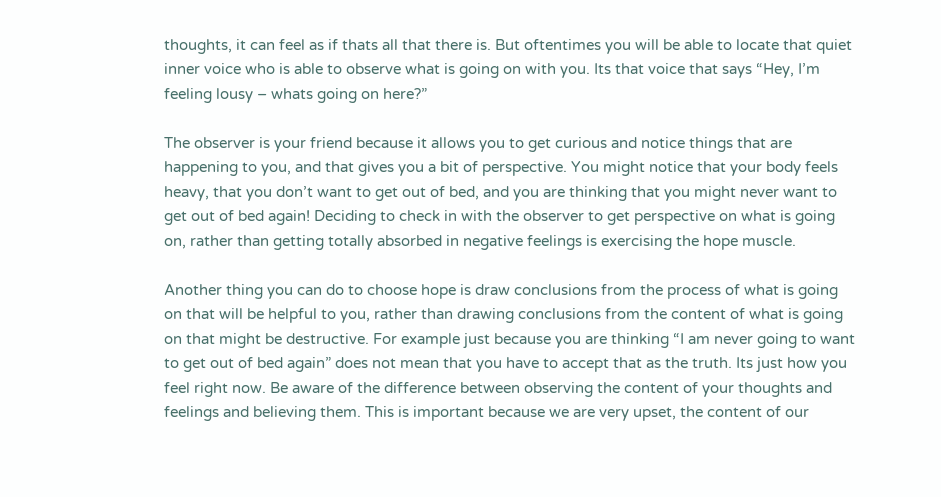thoughts, it can feel as if thats all that there is. But oftentimes you will be able to locate that quiet inner voice who is able to observe what is going on with you. Its that voice that says “Hey, I’m feeling lousy – whats going on here?”

The observer is your friend because it allows you to get curious and notice things that are happening to you, and that gives you a bit of perspective. You might notice that your body feels heavy, that you don’t want to get out of bed, and you are thinking that you might never want to get out of bed again! Deciding to check in with the observer to get perspective on what is going on, rather than getting totally absorbed in negative feelings is exercising the hope muscle.

Another thing you can do to choose hope is draw conclusions from the process of what is going on that will be helpful to you, rather than drawing conclusions from the content of what is going on that might be destructive. For example just because you are thinking “I am never going to want to get out of bed again” does not mean that you have to accept that as the truth. Its just how you feel right now. Be aware of the difference between observing the content of your thoughts and feelings and believing them. This is important because we are very upset, the content of our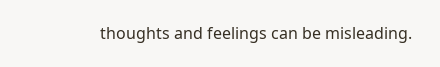thoughts and feelings can be misleading.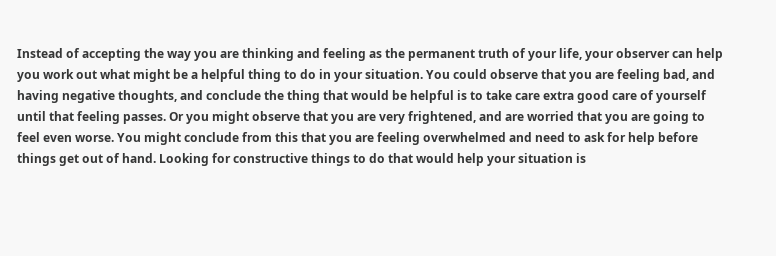Instead of accepting the way you are thinking and feeling as the permanent truth of your life, your observer can help you work out what might be a helpful thing to do in your situation. You could observe that you are feeling bad, and having negative thoughts, and conclude the thing that would be helpful is to take care extra good care of yourself until that feeling passes. Or you might observe that you are very frightened, and are worried that you are going to feel even worse. You might conclude from this that you are feeling overwhelmed and need to ask for help before things get out of hand. Looking for constructive things to do that would help your situation is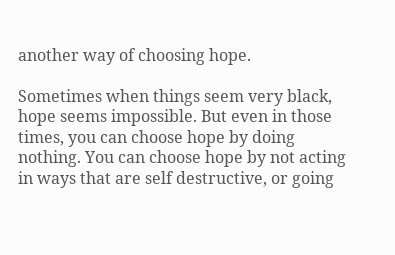another way of choosing hope.

Sometimes when things seem very black, hope seems impossible. But even in those times, you can choose hope by doing nothing. You can choose hope by not acting in ways that are self destructive, or going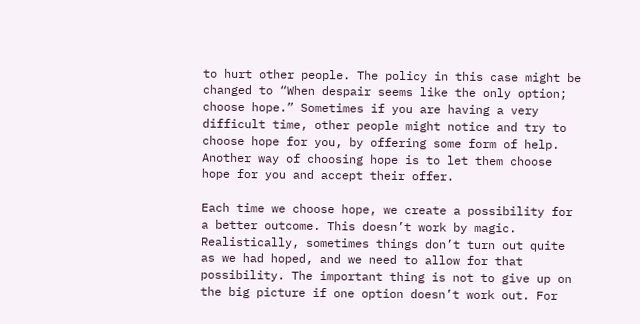to hurt other people. The policy in this case might be changed to “When despair seems like the only option; choose hope.” Sometimes if you are having a very difficult time, other people might notice and try to choose hope for you, by offering some form of help. Another way of choosing hope is to let them choose hope for you and accept their offer.

Each time we choose hope, we create a possibility for a better outcome. This doesn’t work by magic. Realistically, sometimes things don’t turn out quite as we had hoped, and we need to allow for that possibility. The important thing is not to give up on the big picture if one option doesn’t work out. For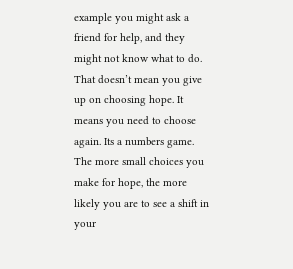example you might ask a friend for help, and they might not know what to do. That doesn’t mean you give up on choosing hope. It means you need to choose again. Its a numbers game. The more small choices you make for hope, the more likely you are to see a shift in your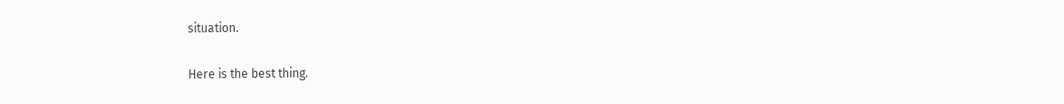situation.

Here is the best thing.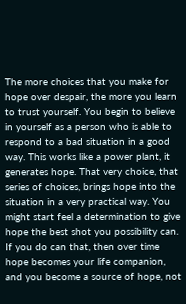The more choices that you make for hope over despair, the more you learn to trust yourself. You begin to believe in yourself as a person who is able to respond to a bad situation in a good way. This works like a power plant, it generates hope. That very choice, that series of choices, brings hope into the situation in a very practical way. You might start feel a determination to give hope the best shot you possibility can. If you do can that, then over time hope becomes your life companion, and you become a source of hope, not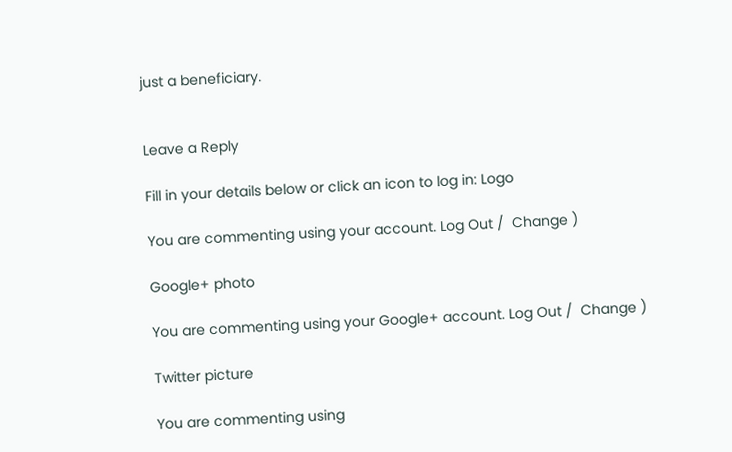just a beneficiary.


Leave a Reply

Fill in your details below or click an icon to log in: Logo

You are commenting using your account. Log Out /  Change )

Google+ photo

You are commenting using your Google+ account. Log Out /  Change )

Twitter picture

You are commenting using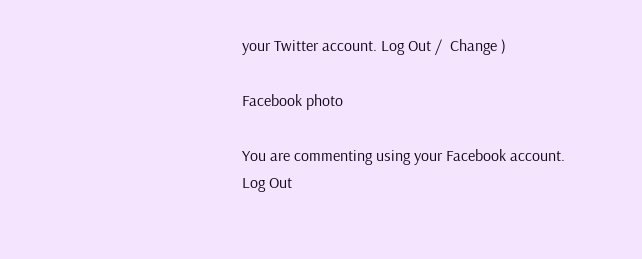your Twitter account. Log Out /  Change )

Facebook photo

You are commenting using your Facebook account. Log Out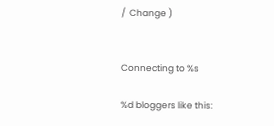/  Change )


Connecting to %s

%d bloggers like this: